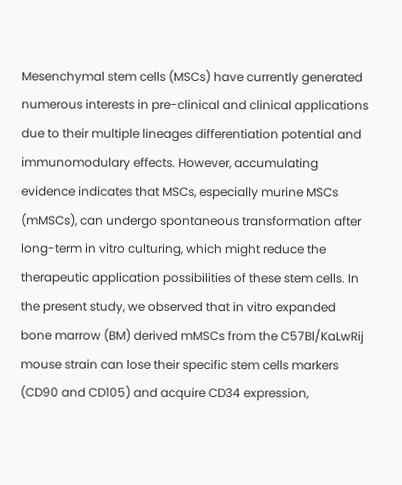Mesenchymal stem cells (MSCs) have currently generated numerous interests in pre-clinical and clinical applications due to their multiple lineages differentiation potential and immunomodulary effects. However, accumulating evidence indicates that MSCs, especially murine MSCs (mMSCs), can undergo spontaneous transformation after long-term in vitro culturing, which might reduce the therapeutic application possibilities of these stem cells. In the present study, we observed that in vitro expanded bone marrow (BM) derived mMSCs from the C57Bl/KaLwRij mouse strain can lose their specific stem cells markers (CD90 and CD105) and acquire CD34 expression,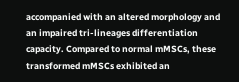accompanied with an altered morphology and an impaired tri-lineages differentiation capacity. Compared to normal mMSCs, these transformed mMSCs exhibited an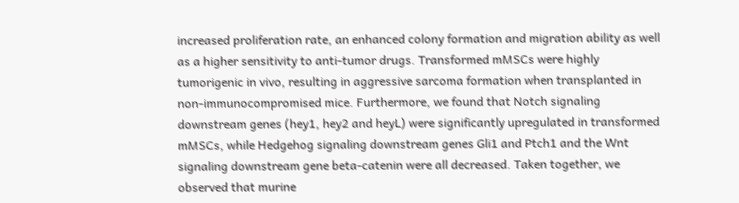increased proliferation rate, an enhanced colony formation and migration ability as well as a higher sensitivity to anti-tumor drugs. Transformed mMSCs were highly tumorigenic in vivo, resulting in aggressive sarcoma formation when transplanted in non-immunocompromised mice. Furthermore, we found that Notch signaling downstream genes (hey1, hey2 and heyL) were significantly upregulated in transformed mMSCs, while Hedgehog signaling downstream genes Gli1 and Ptch1 and the Wnt signaling downstream gene beta-catenin were all decreased. Taken together, we observed that murine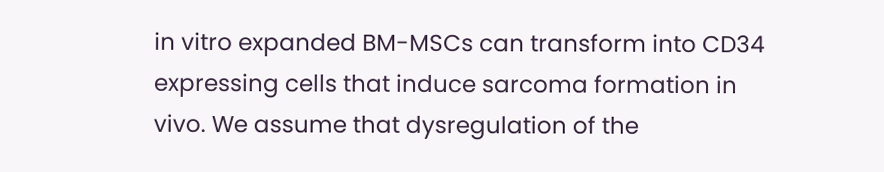in vitro expanded BM-MSCs can transform into CD34 expressing cells that induce sarcoma formation in vivo. We assume that dysregulation of the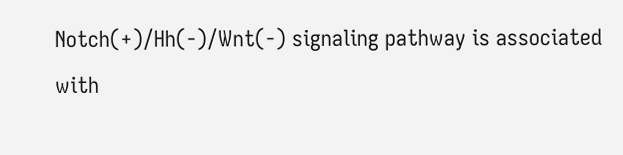Notch(+)/Hh(-)/Wnt(-) signaling pathway is associated with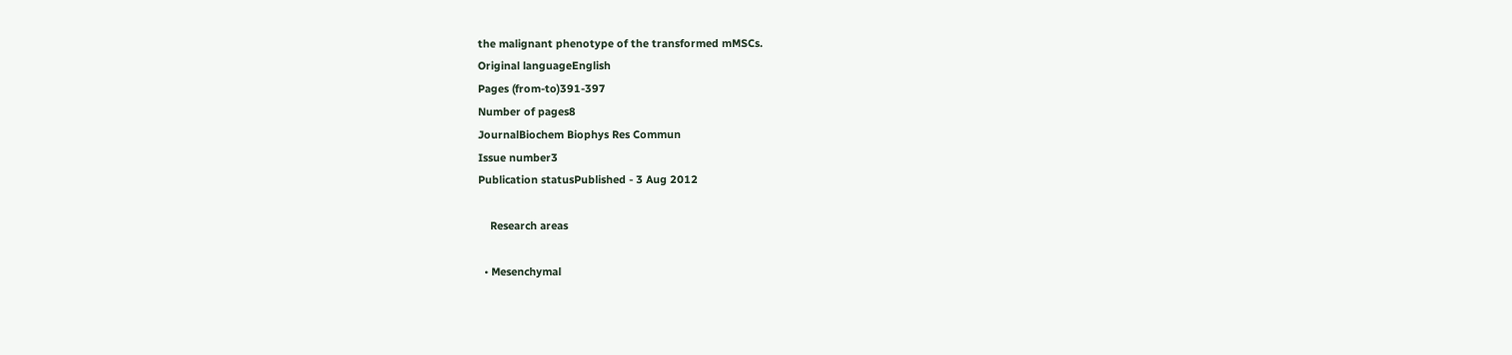the malignant phenotype of the transformed mMSCs.
Original languageEnglish
Pages (from-to)391-397
Number of pages8
JournalBiochem Biophys Res Commun
Issue number3
Publication statusPublished - 3 Aug 2012

    Research areas

  • Mesenchymal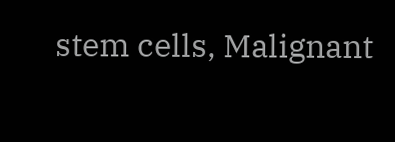stem cells, Malignant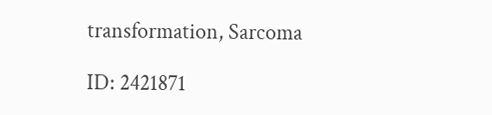transformation, Sarcoma

ID: 2421871